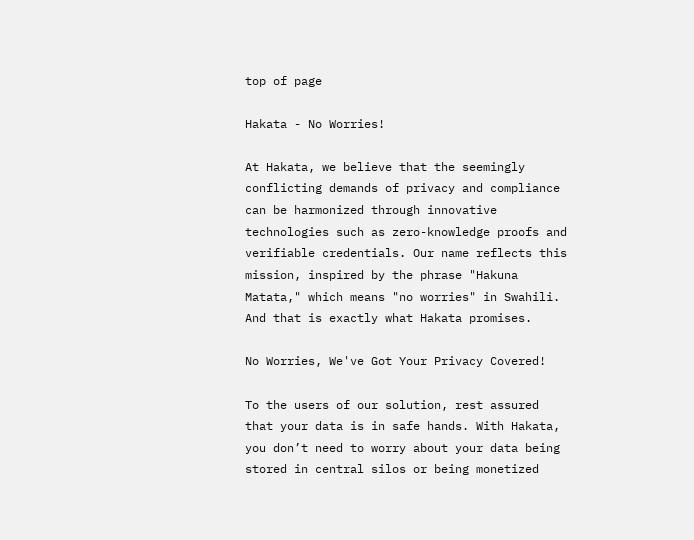top of page

Hakata - No Worries!

At Hakata, we believe that the seemingly conflicting demands of privacy and compliance can be harmonized through innovative technologies such as zero-knowledge proofs and verifiable credentials. Our name reflects this mission, inspired by the phrase "Hakuna Matata," which means "no worries" in Swahili. And that is exactly what Hakata promises.

No Worries, We've Got Your Privacy Covered!

To the users of our solution, rest assured that your data is in safe hands. With Hakata, you don’t need to worry about your data being stored in central silos or being monetized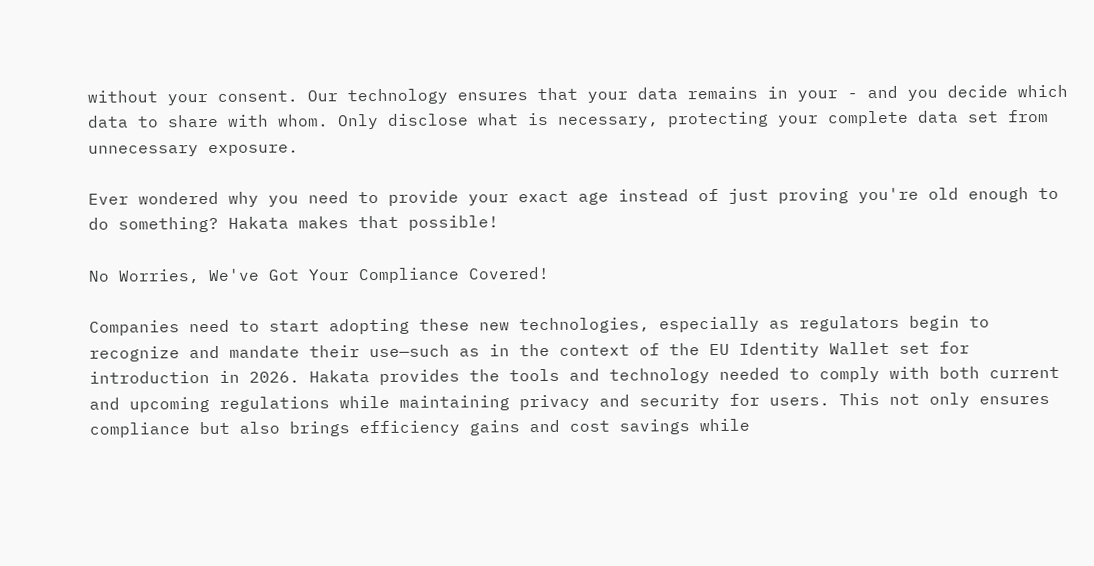without your consent. Our technology ensures that your data remains in your - and you decide which data to share with whom. Only disclose what is necessary, protecting your complete data set from unnecessary exposure.

Ever wondered why you need to provide your exact age instead of just proving you're old enough to do something? Hakata makes that possible!

No Worries, We've Got Your Compliance Covered!

Companies need to start adopting these new technologies, especially as regulators begin to recognize and mandate their use—such as in the context of the EU Identity Wallet set for introduction in 2026. Hakata provides the tools and technology needed to comply with both current and upcoming regulations while maintaining privacy and security for users. This not only ensures compliance but also brings efficiency gains and cost savings while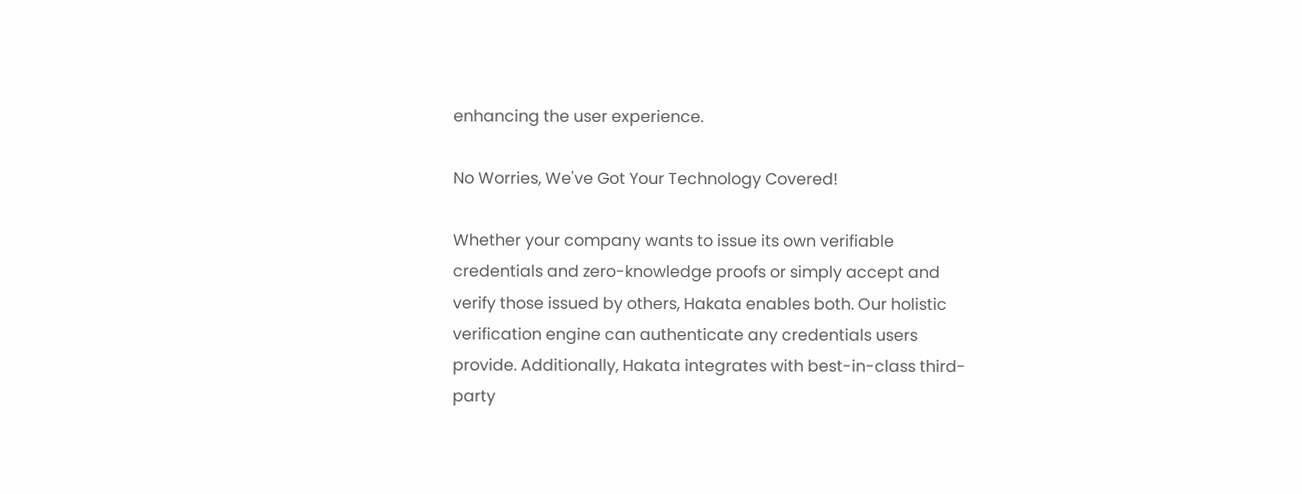enhancing the user experience.

No Worries, We've Got Your Technology Covered!

Whether your company wants to issue its own verifiable credentials and zero-knowledge proofs or simply accept and verify those issued by others, Hakata enables both. Our holistic verification engine can authenticate any credentials users provide. Additionally, Hakata integrates with best-in-class third-party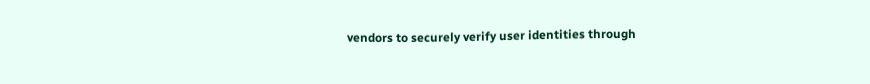vendors to securely verify user identities through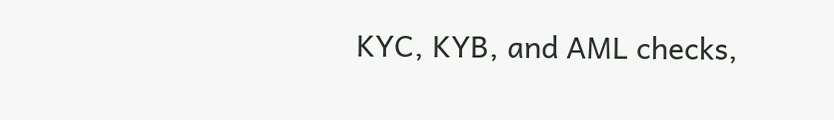KYC, KYB, and AML checks,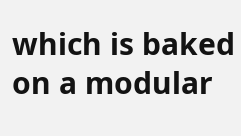which is baked on a modular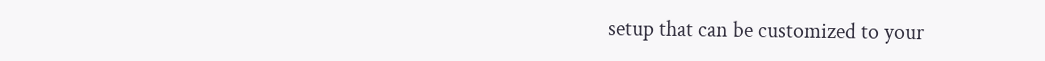setup that can be customized to your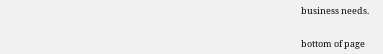business needs.


bottom of page